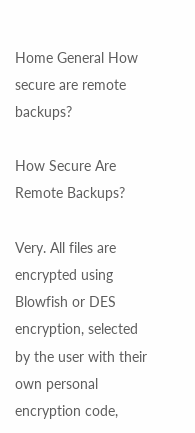Home General How secure are remote backups?

How Secure Are Remote Backups?

Very. All files are encrypted using Blowfish or DES encryption, selected by the user with their own personal encryption code,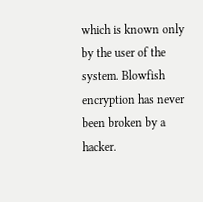which is known only by the user of the system. Blowfish encryption has never been broken by a hacker.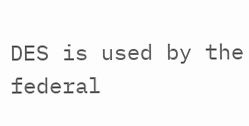DES is used by the federal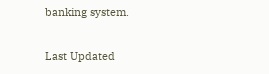banking system.

Last Updated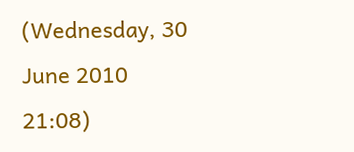(Wednesday, 30 June 2010 21:08)